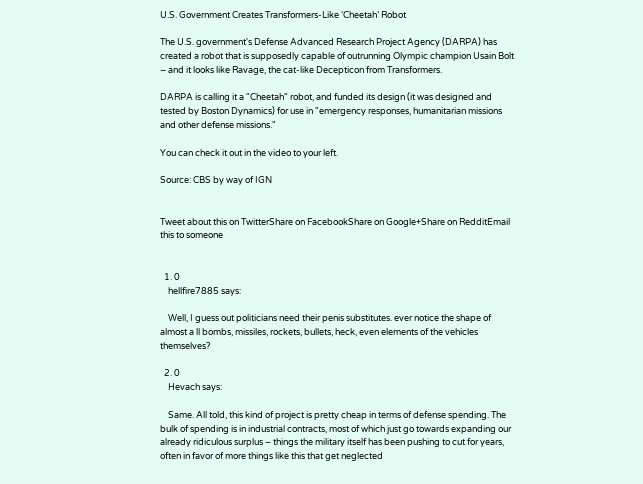U.S. Government Creates Transformers-Like ‘Cheetah’ Robot

The U.S. government's Defense Advanced Research Project Agency (DARPA) has created a robot that is supposedly capable of outrunning Olympic champion Usain Bolt – and it looks like Ravage, the cat-like Decepticon from Transformers.

DARPA is calling it a "Cheetah" robot, and funded its design (it was designed and tested by Boston Dynamics) for use in "emergency responses, humanitarian missions and other defense missions."

You can check it out in the video to your left.

Source: CBS by way of IGN


Tweet about this on TwitterShare on FacebookShare on Google+Share on RedditEmail this to someone


  1. 0
    hellfire7885 says:

    Well, I guess out politicians need their penis substitutes. ever notice the shape of almost a ll bombs, missiles, rockets, bullets, heck, even elements of the vehicles themselves?

  2. 0
    Hevach says:

    Same. All told, this kind of project is pretty cheap in terms of defense spending. The bulk of spending is in industrial contracts, most of which just go towards expanding our already ridiculous surplus – things the military itself has been pushing to cut for years, often in favor of more things like this that get neglected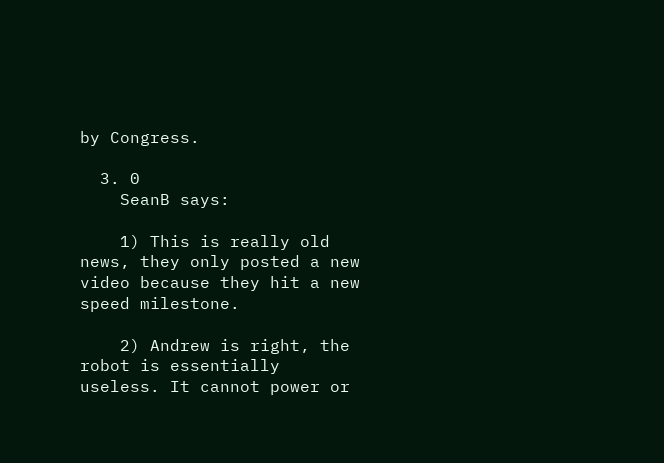by Congress.

  3. 0
    SeanB says:

    1) This is really old news, they only posted a new video because they hit a new speed milestone.

    2) Andrew is right, the robot is essentially useless. It cannot power or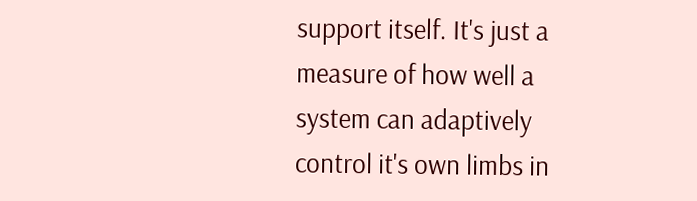support itself. It's just a measure of how well a system can adaptively control it's own limbs in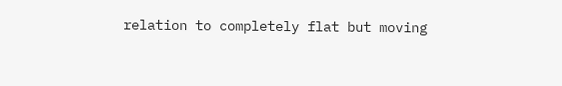relation to completely flat but moving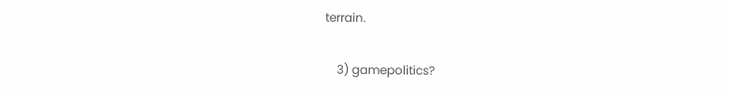terrain.

    3) gamepolitics?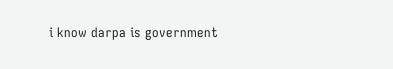i know darpa is government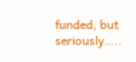funded, but seriously…..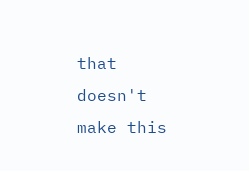that doesn't make this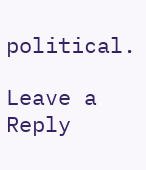political.

Leave a Reply